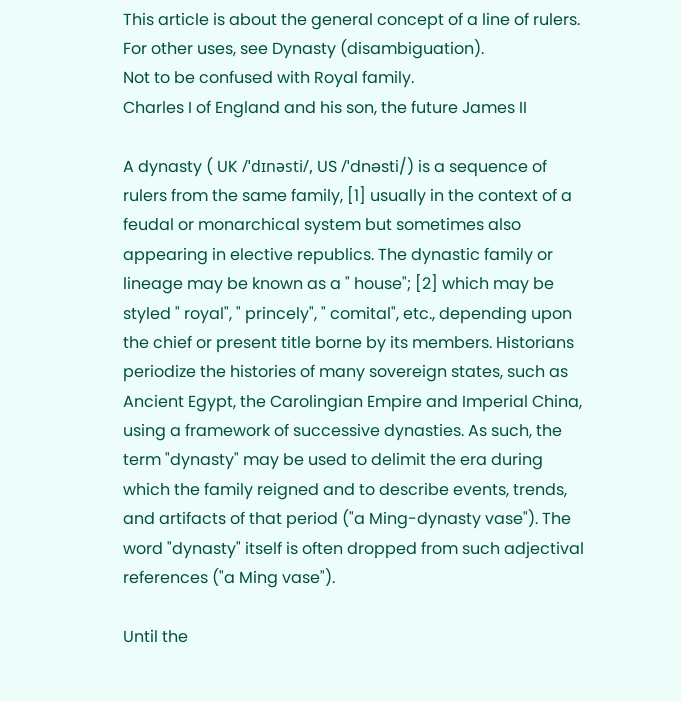This article is about the general concept of a line of rulers. For other uses, see Dynasty (disambiguation).
Not to be confused with Royal family.
Charles I of England and his son, the future James II

A dynasty ( UK /ˈdɪnəsti/, US /ˈdnəsti/) is a sequence of rulers from the same family, [1] usually in the context of a feudal or monarchical system but sometimes also appearing in elective republics. The dynastic family or lineage may be known as a " house"; [2] which may be styled " royal", " princely", " comital", etc., depending upon the chief or present title borne by its members. Historians periodize the histories of many sovereign states, such as Ancient Egypt, the Carolingian Empire and Imperial China, using a framework of successive dynasties. As such, the term "dynasty" may be used to delimit the era during which the family reigned and to describe events, trends, and artifacts of that period ("a Ming-dynasty vase"). The word "dynasty" itself is often dropped from such adjectival references ("a Ming vase").

Until the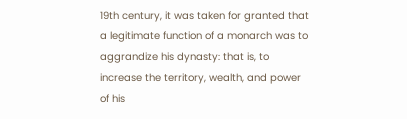19th century, it was taken for granted that a legitimate function of a monarch was to aggrandize his dynasty: that is, to increase the territory, wealth, and power of his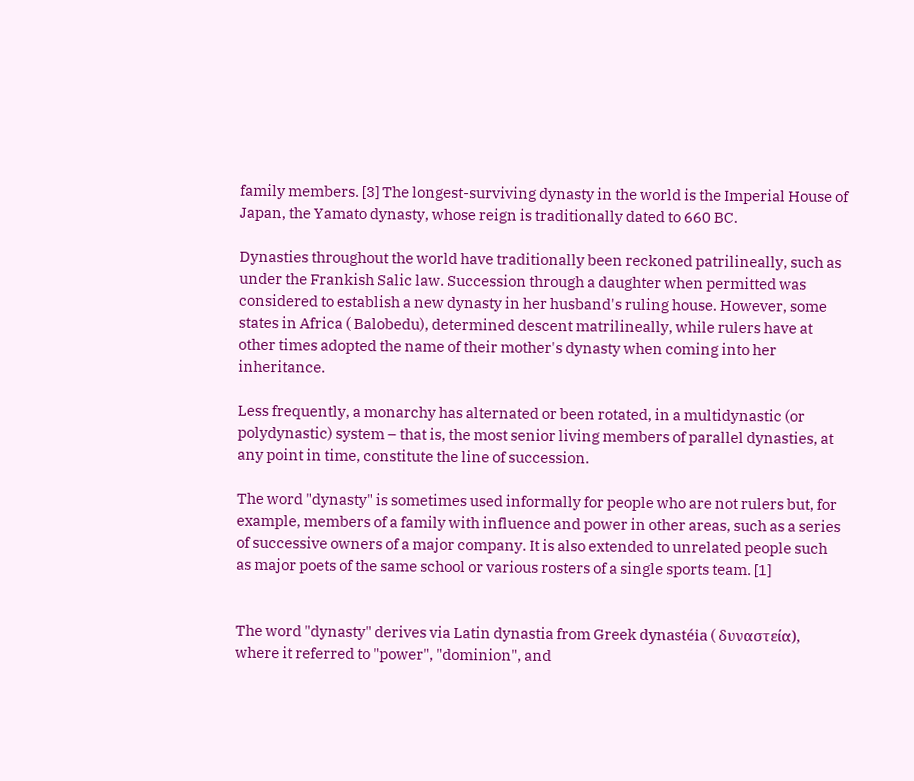family members. [3] The longest-surviving dynasty in the world is the Imperial House of Japan, the Yamato dynasty, whose reign is traditionally dated to 660 BC.

Dynasties throughout the world have traditionally been reckoned patrilineally, such as under the Frankish Salic law. Succession through a daughter when permitted was considered to establish a new dynasty in her husband's ruling house. However, some states in Africa ( Balobedu), determined descent matrilineally, while rulers have at other times adopted the name of their mother's dynasty when coming into her inheritance.

Less frequently, a monarchy has alternated or been rotated, in a multidynastic (or polydynastic) system – that is, the most senior living members of parallel dynasties, at any point in time, constitute the line of succession.

The word "dynasty" is sometimes used informally for people who are not rulers but, for example, members of a family with influence and power in other areas, such as a series of successive owners of a major company. It is also extended to unrelated people such as major poets of the same school or various rosters of a single sports team. [1]


The word "dynasty" derives via Latin dynastia from Greek dynastéia ( δυναστεία), where it referred to "power", "dominion", and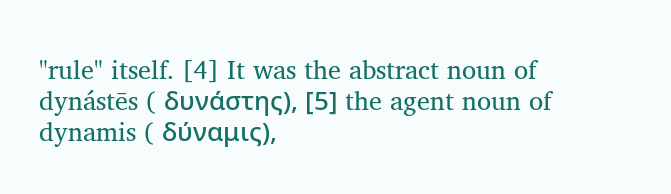"rule" itself. [4] It was the abstract noun of dynástēs ( δυνάστης), [5] the agent noun of dynamis ( δύναμις),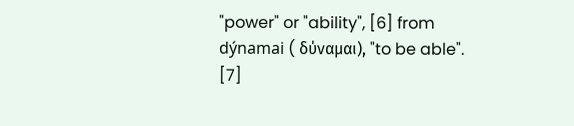"power" or "ability", [6] from dýnamai ( δύναμαι), "to be able". [7]